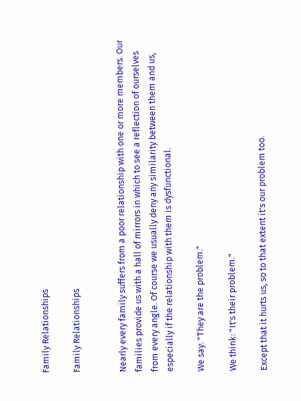Family Relationships

Family Relationships


Nearly every family suffers from a poor relationship with one or more members. Our families provide us with a hall of mirrors in which to see a reflection of ourselves from every angle. Of course we usually deny any similarity between them and us, especially if the relationship with them is dysfunctional.

We say: "They are the problem."

We think: "It's their problem."

Except that it hurts us, so to that extent it's our problem too.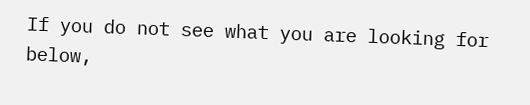If you do not see what you are looking for below,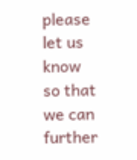please let us know so that we can further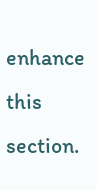enhance this section.